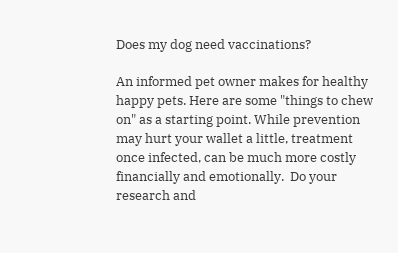Does my dog need vaccinations?

An informed pet owner makes for healthy happy pets. Here are some "things to chew on" as a starting point. While prevention may hurt your wallet a little, treatment once infected, can be much more costly financially and emotionally.  Do your research and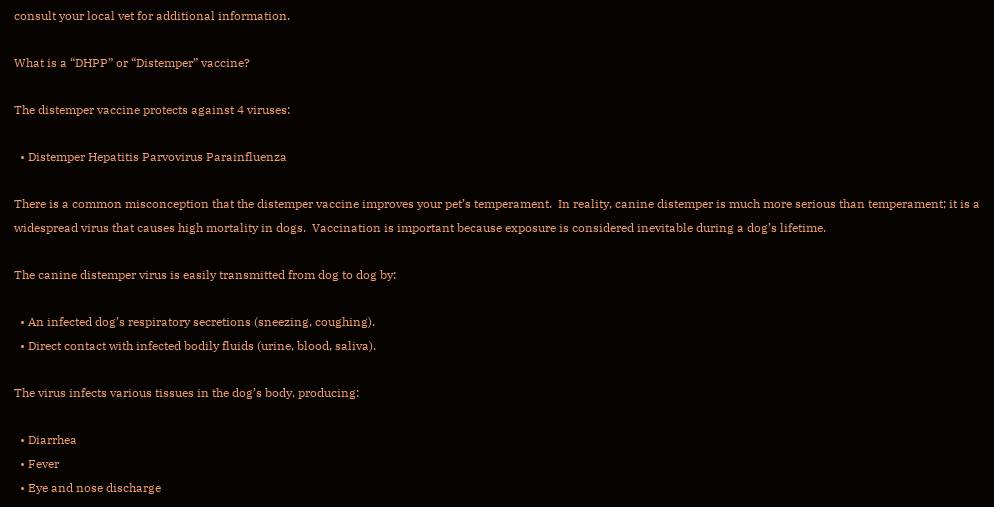consult your local vet for additional information.

What is a “DHPP” or “Distemper” vaccine?

The distemper vaccine protects against 4 viruses:

  • Distemper Hepatitis Parvovirus Parainfluenza

There is a common misconception that the distemper vaccine improves your pet’s temperament.  In reality, canine distemper is much more serious than temperament; it is a widespread virus that causes high mortality in dogs.  Vaccination is important because exposure is considered inevitable during a dog’s lifetime.

The canine distemper virus is easily transmitted from dog to dog by:

  • An infected dog’s respiratory secretions (sneezing, coughing).
  • Direct contact with infected bodily fluids (urine, blood, saliva).

The virus infects various tissues in the dog’s body, producing:

  • Diarrhea
  • Fever
  • Eye and nose discharge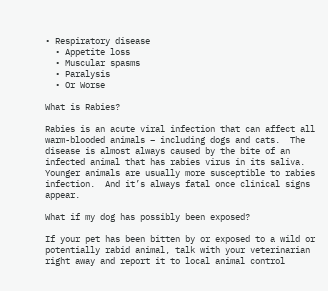• Respiratory disease
  • Appetite loss
  • Muscular spasms
  • Paralysis
  • Or Worse

What is Rabies?

Rabies is an acute viral infection that can affect all warm-blooded animals – including dogs and cats.  The disease is almost always caused by the bite of an infected animal that has rabies virus in its saliva.  Younger animals are usually more susceptible to rabies infection.  And it’s always fatal once clinical signs appear.

What if my dog has possibly been exposed?

If your pet has been bitten by or exposed to a wild or potentially rabid animal, talk with your veterinarian right away and report it to local animal control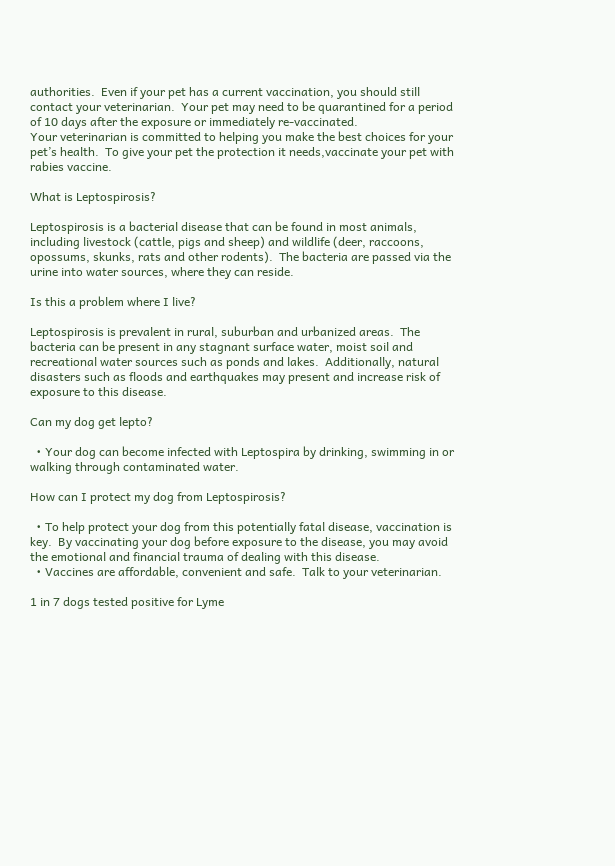authorities.  Even if your pet has a current vaccination, you should still contact your veterinarian.  Your pet may need to be quarantined for a period of 10 days after the exposure or immediately re-vaccinated.
Your veterinarian is committed to helping you make the best choices for your pet’s health.  To give your pet the protection it needs,vaccinate your pet with rabies vaccine.

What is Leptospirosis?

Leptospirosis is a bacterial disease that can be found in most animals, including livestock (cattle, pigs and sheep) and wildlife (deer, raccoons, opossums, skunks, rats and other rodents).  The bacteria are passed via the urine into water sources, where they can reside.

Is this a problem where I live?

Leptospirosis is prevalent in rural, suburban and urbanized areas.  The bacteria can be present in any stagnant surface water, moist soil and recreational water sources such as ponds and lakes.  Additionally, natural disasters such as floods and earthquakes may present and increase risk of exposure to this disease.

Can my dog get lepto?

  • Your dog can become infected with Leptospira by drinking, swimming in or walking through contaminated water.

How can I protect my dog from Leptospirosis?

  • To help protect your dog from this potentially fatal disease, vaccination is key.  By vaccinating your dog before exposure to the disease, you may avoid the emotional and financial trauma of dealing with this disease.
  • Vaccines are affordable, convenient and safe.  Talk to your veterinarian.

1 in 7 dogs tested positive for Lyme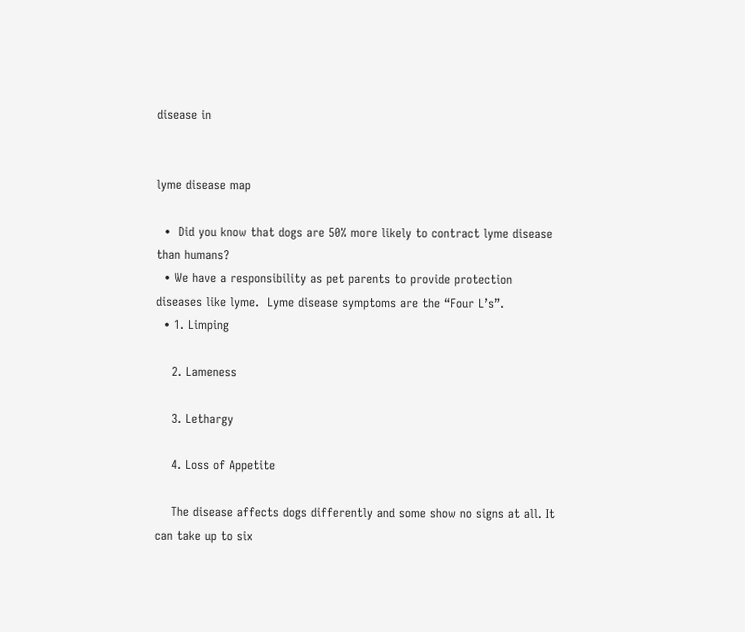disease in


lyme disease map

  •  Did you know that dogs are 50% more likely to contract lyme disease than humans?
  • We have a responsibility as pet parents to provide protection diseases like lyme.  Lyme disease symptoms are the “Four L’s”.
  • 1. Limping

    2. Lameness

    3. Lethargy

    4. Loss of Appetite

    The disease affects dogs differently and some show no signs at all. It can take up to six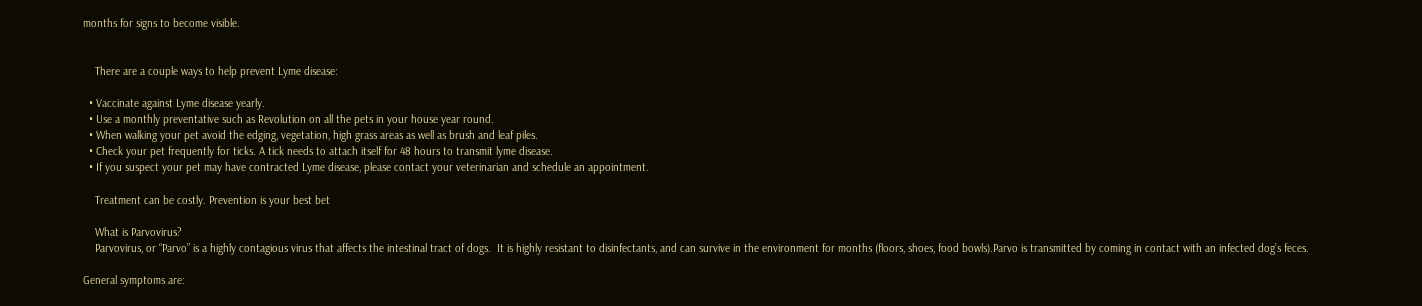months for signs to become visible.


    There are a couple ways to help prevent Lyme disease:

  • Vaccinate against Lyme disease yearly.
  • Use a monthly preventative such as Revolution on all the pets in your house year round.
  • When walking your pet avoid the edging, vegetation, high grass areas as well as brush and leaf piles.
  • Check your pet frequently for ticks. A tick needs to attach itself for 48 hours to transmit lyme disease.
  • If you suspect your pet may have contracted Lyme disease, please contact your veterinarian and schedule an appointment.

    Treatment can be costly. Prevention is your best bet

    What is Parvovirus?
    Parvovirus, or “Parvo” is a highly contagious virus that affects the intestinal tract of dogs.  It is highly resistant to disinfectants, and can survive in the environment for months (floors, shoes, food bowls).Parvo is transmitted by coming in contact with an infected dog’s feces.

General symptoms are: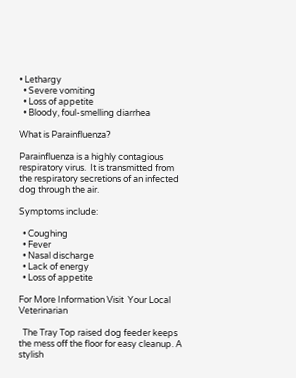• Lethargy
  • Severe vomiting
  • Loss of appetite
  • Bloody, foul-smelling diarrhea

What is Parainfluenza?

Parainfluenza is a highly contagious respiratory virus.  It is transmitted from the respiratory secretions of an infected dog through the air.

Symptoms include:

  • Coughing
  • Fever
  • Nasal discharge
  • Lack of energy
  • Loss of appetite

For More Information Visit  Your Local Veterinarian

  The Tray Top raised dog feeder keeps the mess off the floor for easy cleanup. A stylish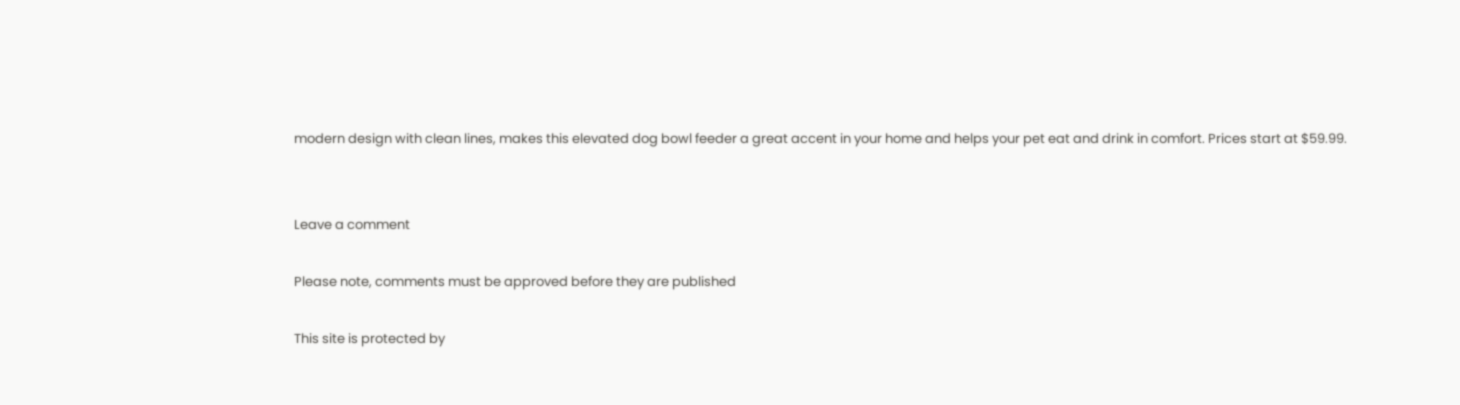modern design with clean lines, makes this elevated dog bowl feeder a great accent in your home and helps your pet eat and drink in comfort. Prices start at $59.99.


Leave a comment

Please note, comments must be approved before they are published

This site is protected by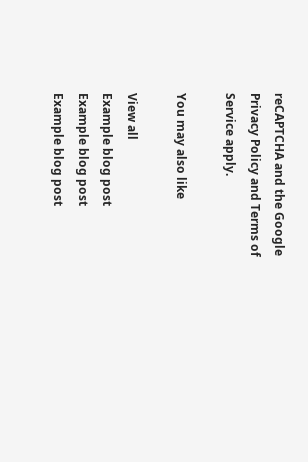reCAPTCHA and the Google Privacy Policy and Terms of Service apply.

You may also like

View all
Example blog post
Example blog post
Example blog post